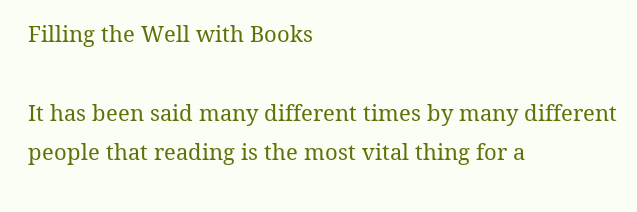Filling the Well with Books

It has been said many different times by many different people that reading is the most vital thing for a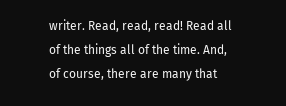writer. Read, read, read! Read all of the things all of the time. And, of course, there are many that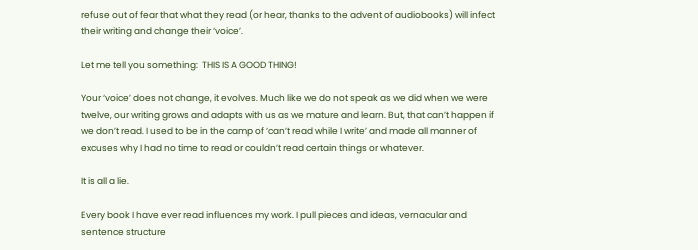refuse out of fear that what they read (or hear, thanks to the advent of audiobooks) will infect their writing and change their ‘voice’.

Let me tell you something:  THIS IS A GOOD THING!

Your ‘voice’ does not change, it evolves. Much like we do not speak as we did when we were twelve, our writing grows and adapts with us as we mature and learn. But, that can’t happen if we don’t read. I used to be in the camp of ‘can’t read while I write’ and made all manner of excuses why I had no time to read or couldn’t read certain things or whatever.

It is all a lie.

Every book I have ever read influences my work. I pull pieces and ideas, vernacular and sentence structure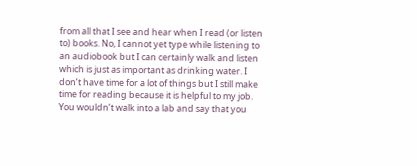from all that I see and hear when I read (or listen to) books. No, I cannot yet type while listening to an audiobook but I can certainly walk and listen which is just as important as drinking water. I don’t have time for a lot of things but I still make time for reading because it is helpful to my job. You wouldn’t walk into a lab and say that you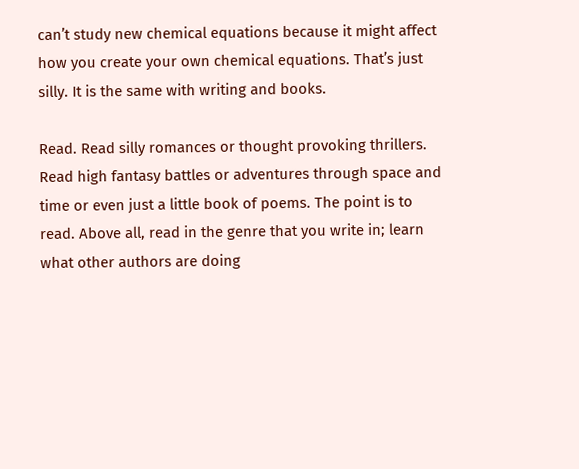can’t study new chemical equations because it might affect how you create your own chemical equations. That’s just silly. It is the same with writing and books.

Read. Read silly romances or thought provoking thrillers. Read high fantasy battles or adventures through space and time or even just a little book of poems. The point is to read. Above all, read in the genre that you write in; learn what other authors are doing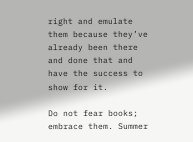right and emulate them because they’ve already been there and done that and have the success to show for it.

Do not fear books; embrace them. Summer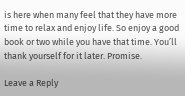is here when many feel that they have more time to relax and enjoy life. So enjoy a good book or two while you have that time. You’ll thank yourself for it later. Promise.

Leave a Reply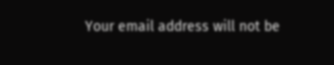Your email address will not be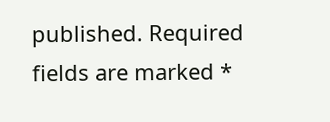published. Required fields are marked *